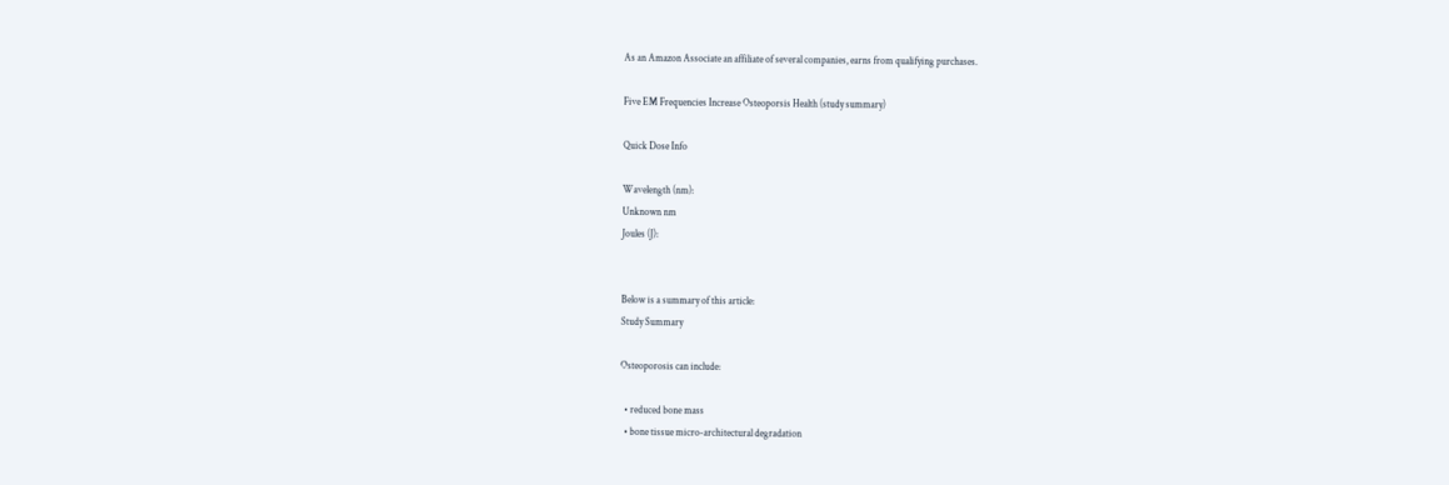As an Amazon Associate an affiliate of several companies, earns from qualifying purchases.

Five EM Frequencies Increase Osteoporsis Health (study summary)

Quick Dose Info

Wavelength (nm):
Unknown nm
Joules (J):


Below is a summary of this article:
Study Summary

Osteoporosis can include:

  • reduced bone mass
  • bone tissue micro-architectural degradation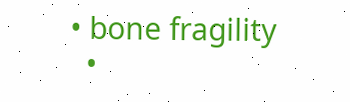• bone fragility
  •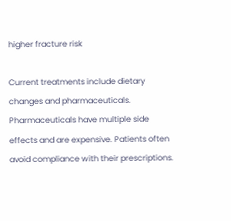higher fracture risk

Current treatments include dietary changes and pharmaceuticals. Pharmaceuticals have multiple side effects and are expensive. Patients often avoid compliance with their prescriptions.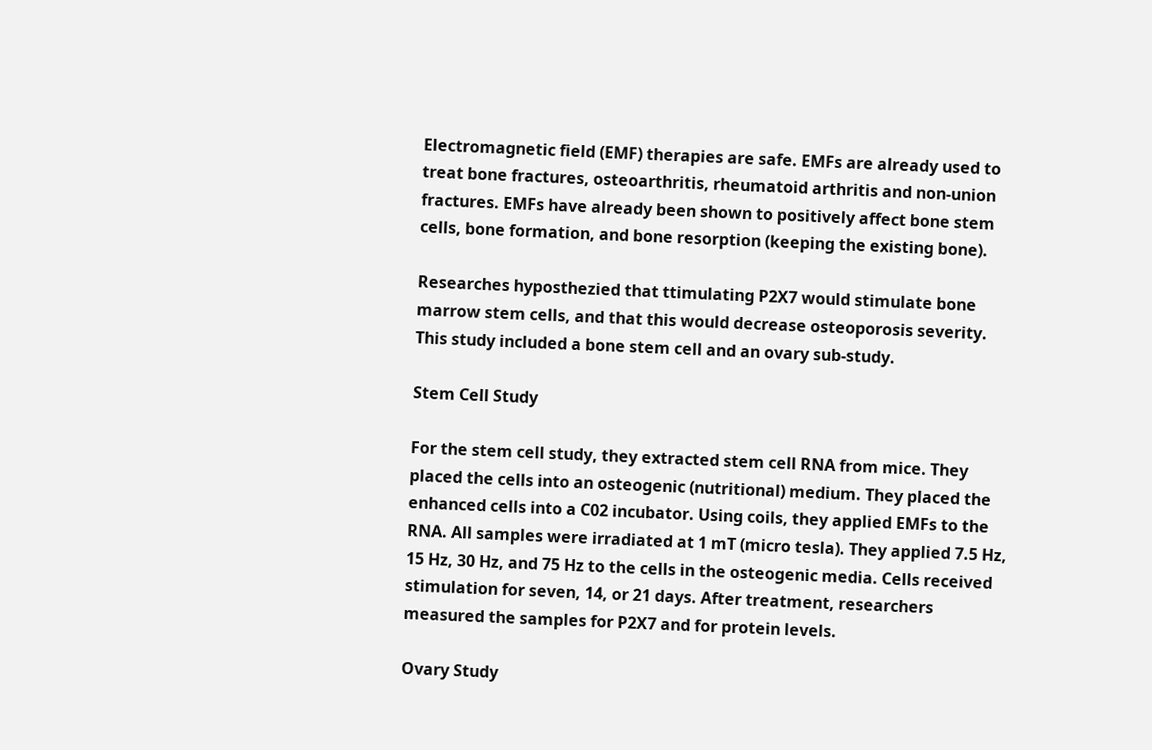Electromagnetic field (EMF) therapies are safe. EMFs are already used to treat bone fractures, osteoarthritis, rheumatoid arthritis and non-union fractures. EMFs have already been shown to positively affect bone stem cells, bone formation, and bone resorption (keeping the existing bone).

Researches hyposthezied that ttimulating P2X7 would stimulate bone marrow stem cells, and that this would decrease osteoporosis severity. This study included a bone stem cell and an ovary sub-study.

Stem Cell Study

For the stem cell study, they extracted stem cell RNA from mice. They placed the cells into an osteogenic (nutritional) medium. They placed the enhanced cells into a C02 incubator. Using coils, they applied EMFs to the RNA. All samples were irradiated at 1 mT (micro tesla). They applied 7.5 Hz, 15 Hz, 30 Hz, and 75 Hz to the cells in the osteogenic media. Cells received stimulation for seven, 14, or 21 days. After treatment, researchers measured the samples for P2X7 and for protein levels.

Ovary Study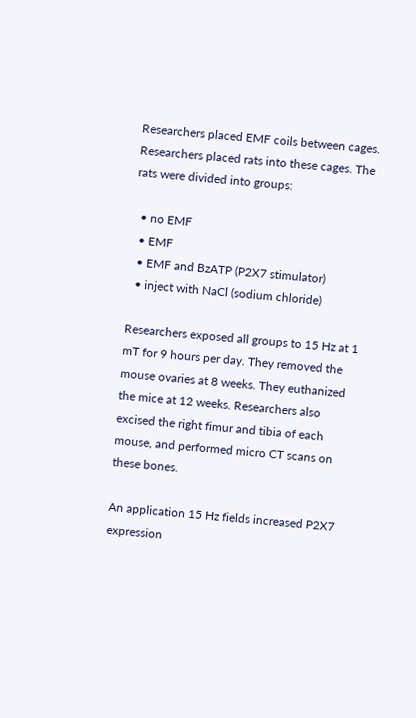Researchers placed EMF coils between cages. Researchers placed rats into these cages. The rats were divided into groups:

  • no EMF
  • EMF
  • EMF and BzATP (P2X7 stimulator)
  • inject with NaCl (sodium chloride)

Researchers exposed all groups to 15 Hz at 1 mT for 9 hours per day. They removed the mouse ovaries at 8 weeks. They euthanized the mice at 12 weeks. Researchers also excised the right fimur and tibia of each mouse, and performed micro CT scans on these bones.

An application 15 Hz fields increased P2X7 expression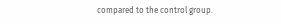compared to the control group.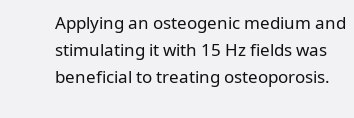Applying an osteogenic medium and stimulating it with 15 Hz fields was beneficial to treating osteoporosis.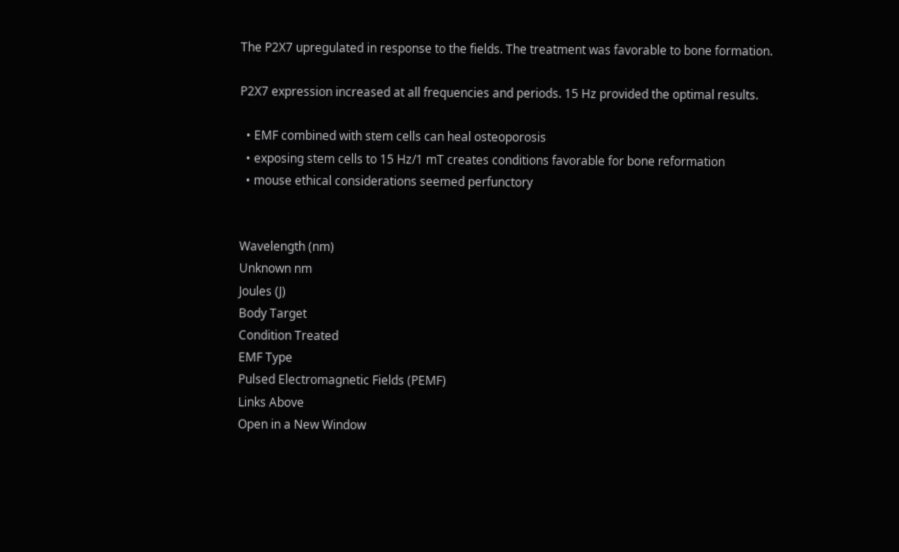The P2X7 upregulated in response to the fields. The treatment was favorable to bone formation.

P2X7 expression increased at all frequencies and periods. 15 Hz provided the optimal results.

  • EMF combined with stem cells can heal osteoporosis
  • exposing stem cells to 15 Hz/1 mT creates conditions favorable for bone reformation
  • mouse ethical considerations seemed perfunctory


Wavelength (nm)
Unknown nm
Joules (J)
Body Target
Condition Treated
EMF Type
Pulsed Electromagnetic Fields (PEMF)
Links Above
Open in a New Window